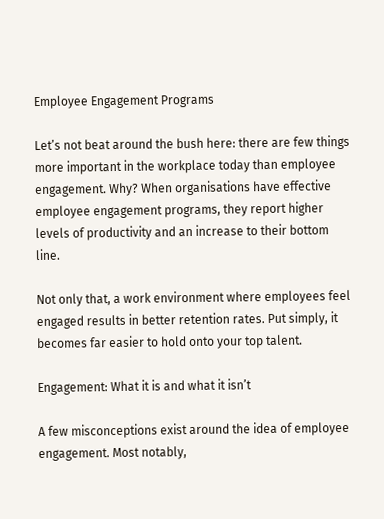Employee Engagement Programs

Let’s not beat around the bush here: there are few things more important in the workplace today than employee engagement. Why? When organisations have effective employee engagement programs, they report higher levels of productivity and an increase to their bottom line.

Not only that, a work environment where employees feel engaged results in better retention rates. Put simply, it becomes far easier to hold onto your top talent.

Engagement: What it is and what it isn’t

A few misconceptions exist around the idea of employee engagement. Most notably,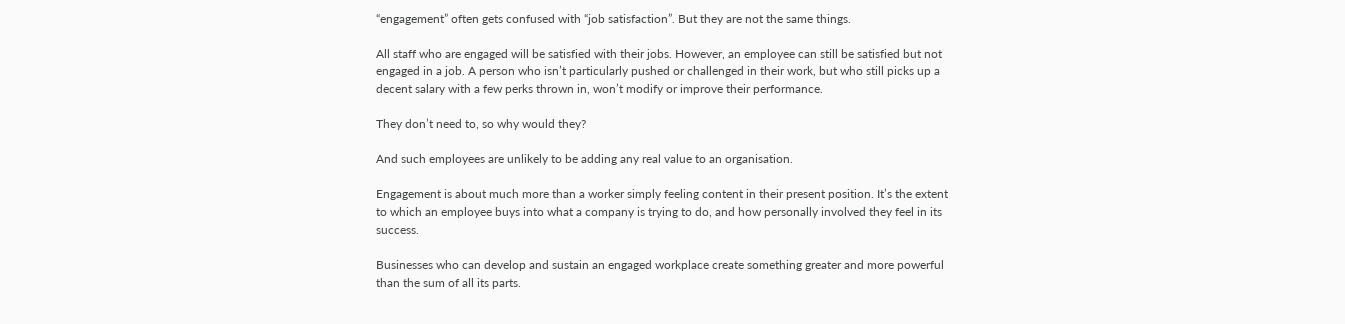“engagement” often gets confused with “job satisfaction”. But they are not the same things.

All staff who are engaged will be satisfied with their jobs. However, an employee can still be satisfied but not engaged in a job. A person who isn’t particularly pushed or challenged in their work, but who still picks up a decent salary with a few perks thrown in, won’t modify or improve their performance.

They don’t need to, so why would they?

And such employees are unlikely to be adding any real value to an organisation.

Engagement is about much more than a worker simply feeling content in their present position. It’s the extent to which an employee buys into what a company is trying to do, and how personally involved they feel in its success.

Businesses who can develop and sustain an engaged workplace create something greater and more powerful than the sum of all its parts.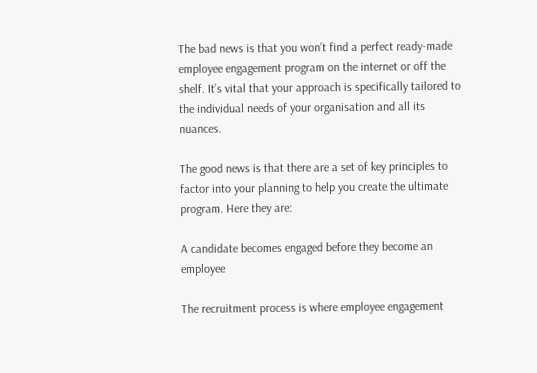The bad news is that you won’t find a perfect ready-made employee engagement program on the internet or off the shelf. It’s vital that your approach is specifically tailored to the individual needs of your organisation and all its nuances.

The good news is that there are a set of key principles to factor into your planning to help you create the ultimate program. Here they are:

A candidate becomes engaged before they become an employee

The recruitment process is where employee engagement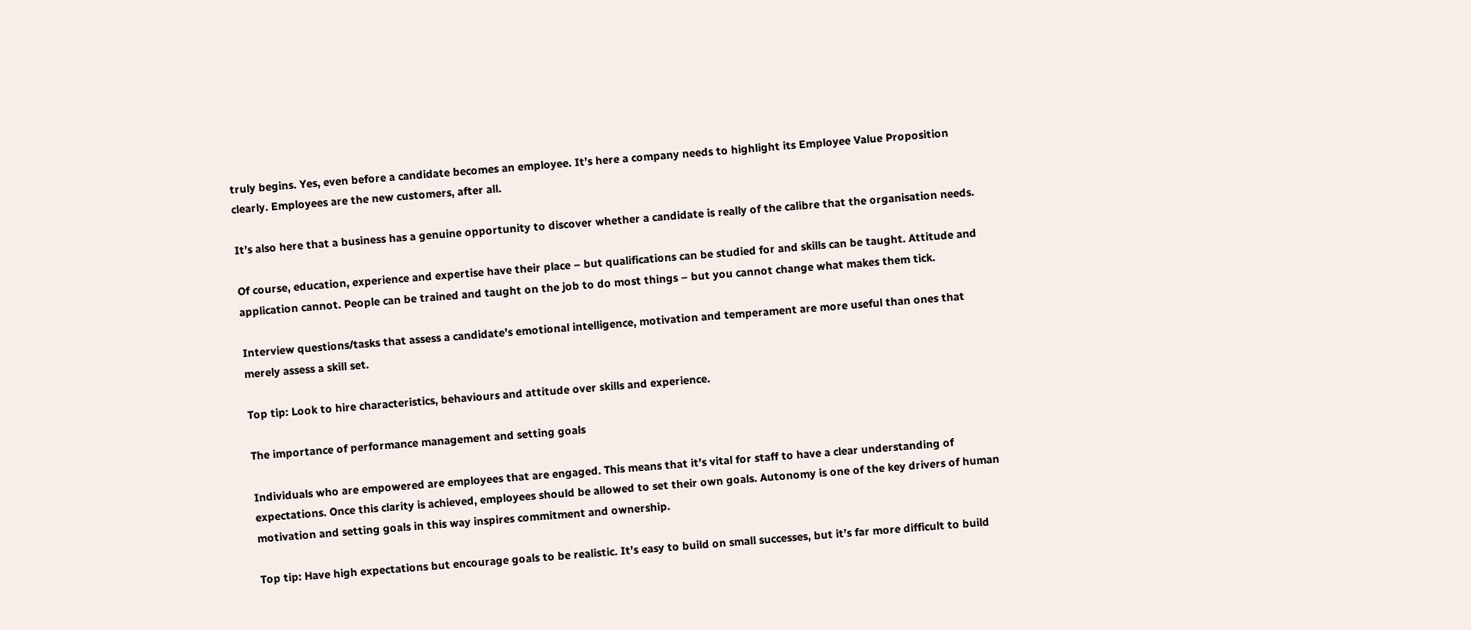truly begins. Yes, even before a candidate becomes an employee. It’s here a company needs to highlight its Employee Value Proposition clearly. Employees are the new customers, after all.

It’s also here that a business has a genuine opportunity to discover whether a candidate is really of the calibre that the organisation needs.

Of course, education, experience and expertise have their place – but qualifications can be studied for and skills can be taught. Attitude and application cannot. People can be trained and taught on the job to do most things – but you cannot change what makes them tick.

Interview questions/tasks that assess a candidate’s emotional intelligence, motivation and temperament are more useful than ones that merely assess a skill set.

Top tip: Look to hire characteristics, behaviours and attitude over skills and experience.

The importance of performance management and setting goals

Individuals who are empowered are employees that are engaged. This means that it’s vital for staff to have a clear understanding of expectations. Once this clarity is achieved, employees should be allowed to set their own goals. Autonomy is one of the key drivers of human motivation and setting goals in this way inspires commitment and ownership.

Top tip: Have high expectations but encourage goals to be realistic. It’s easy to build on small successes, but it’s far more difficult to build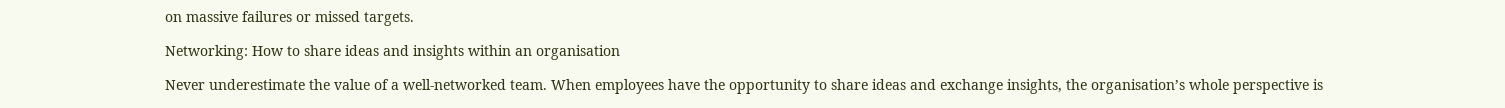on massive failures or missed targets.

Networking: How to share ideas and insights within an organisation

Never underestimate the value of a well-networked team. When employees have the opportunity to share ideas and exchange insights, the organisation’s whole perspective is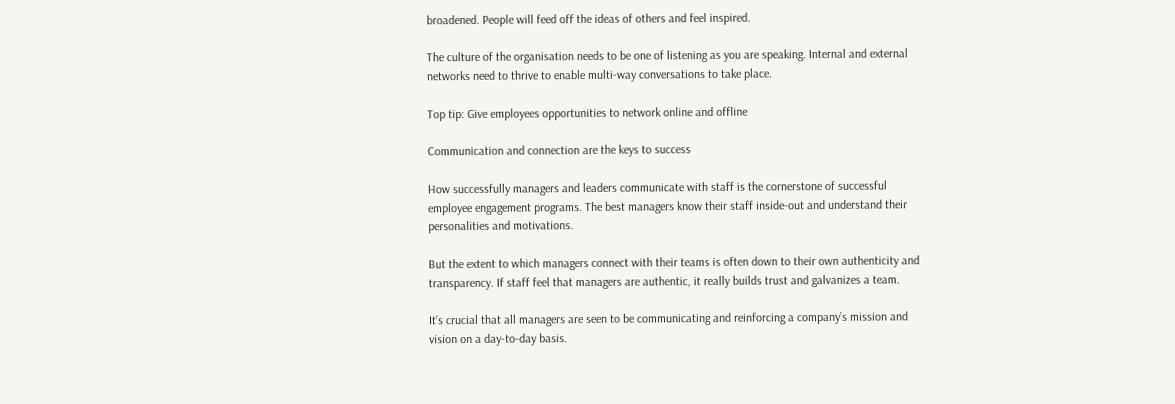broadened. People will feed off the ideas of others and feel inspired.

The culture of the organisation needs to be one of listening as you are speaking. Internal and external networks need to thrive to enable multi-way conversations to take place.

Top tip: Give employees opportunities to network online and offline

Communication and connection are the keys to success

How successfully managers and leaders communicate with staff is the cornerstone of successful employee engagement programs. The best managers know their staff inside-out and understand their personalities and motivations.

But the extent to which managers connect with their teams is often down to their own authenticity and transparency. If staff feel that managers are authentic, it really builds trust and galvanizes a team.

It’s crucial that all managers are seen to be communicating and reinforcing a company’s mission and vision on a day-to-day basis.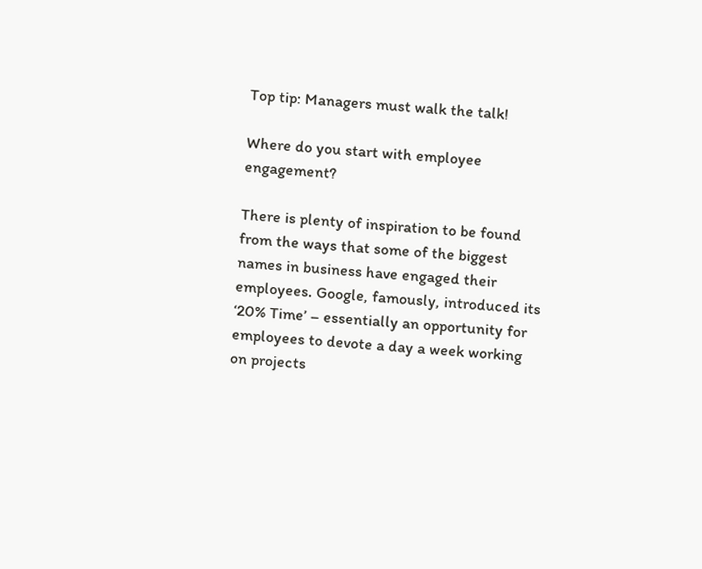Top tip: Managers must walk the talk!

Where do you start with employee engagement?

There is plenty of inspiration to be found from the ways that some of the biggest names in business have engaged their employees. Google, famously, introduced its ‘20% Time’ – essentially an opportunity for employees to devote a day a week working on projects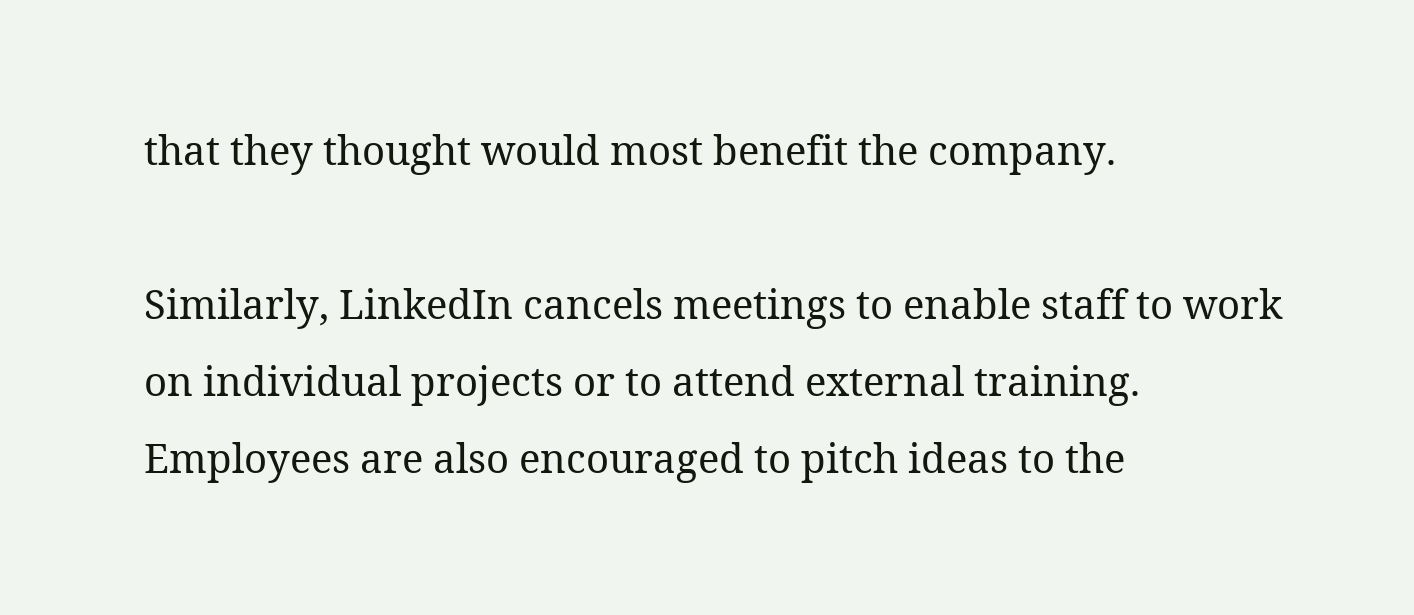that they thought would most benefit the company.

Similarly, LinkedIn cancels meetings to enable staff to work on individual projects or to attend external training. Employees are also encouraged to pitch ideas to the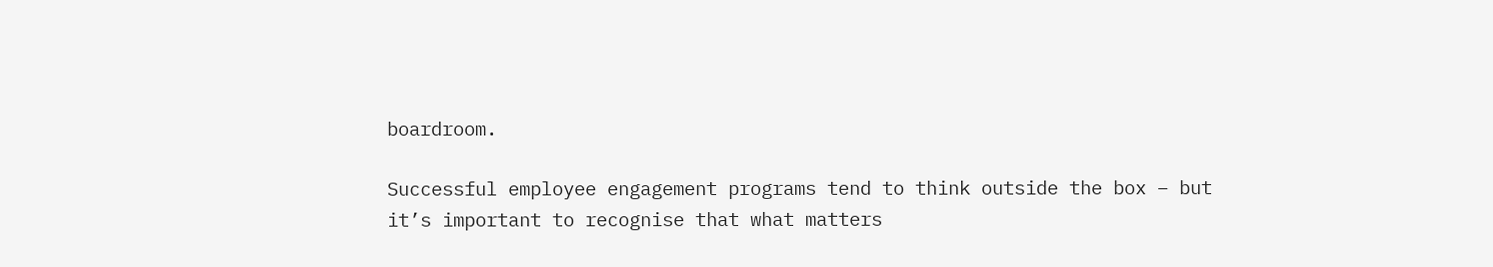boardroom.

Successful employee engagement programs tend to think outside the box – but it’s important to recognise that what matters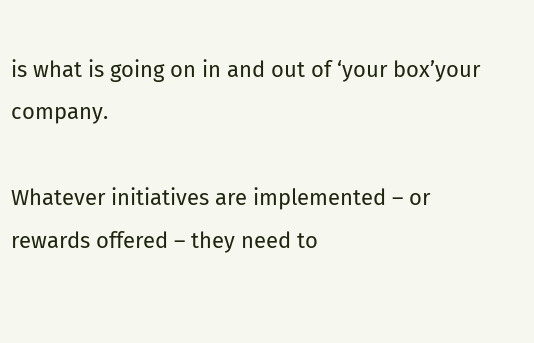is what is going on in and out of ‘your box’your company.

Whatever initiatives are implemented – or rewards offered – they need to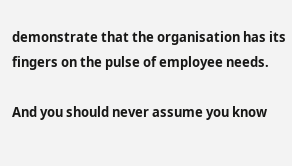demonstrate that the organisation has its fingers on the pulse of employee needs.

And you should never assume you know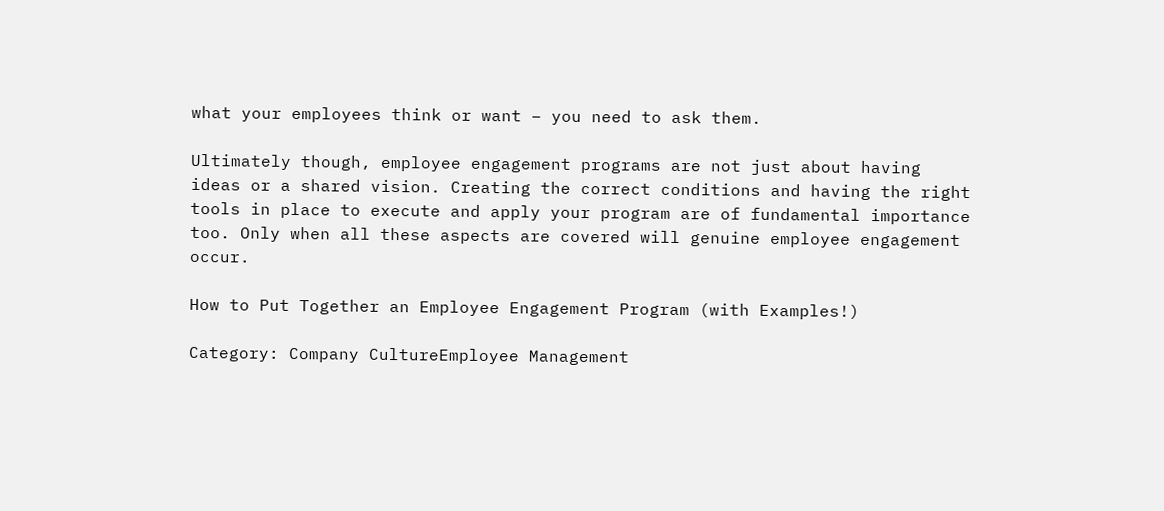what your employees think or want – you need to ask them.

Ultimately though, employee engagement programs are not just about having ideas or a shared vision. Creating the correct conditions and having the right tools in place to execute and apply your program are of fundamental importance too. Only when all these aspects are covered will genuine employee engagement occur.

How to Put Together an Employee Engagement Program (with Examples!)

Category: Company CultureEmployee Management